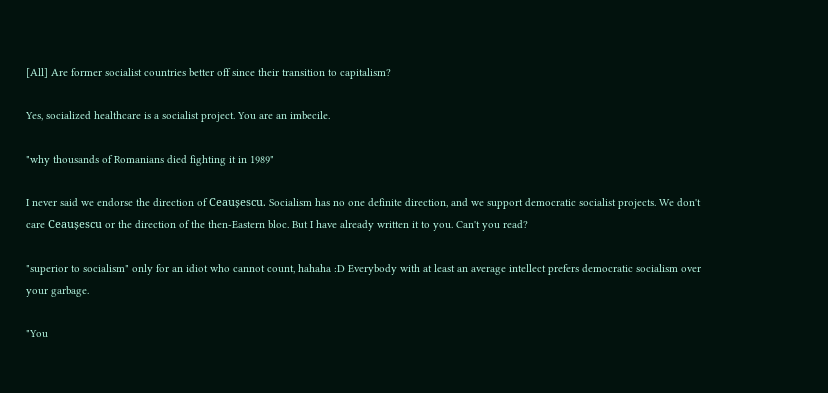[All] Are former socialist countries better off since their transition to capitalism?

Yes, socialized healthcare is a socialist project. You are an imbecile.

"why thousands of Romanians died fighting it in 1989"

I never said we endorse the direction of Ceaușescu. Socialism has no one definite direction, and we support democratic socialist projects. We don't care Ceaușescu or the direction of the then-Eastern bloc. But I have already written it to you. Can't you read?

"superior to socialism" only for an idiot who cannot count, hahaha :D Everybody with at least an average intellect prefers democratic socialism over your garbage.

"You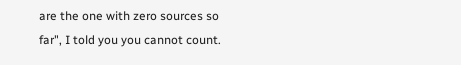are the one with zero sources so far", I told you you cannot count.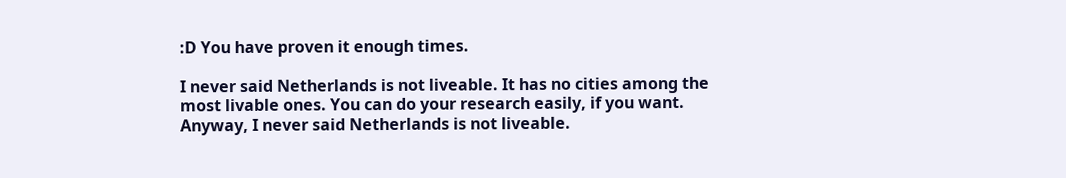:D You have proven it enough times.

I never said Netherlands is not liveable. It has no cities among the most livable ones. You can do your research easily, if you want. Anyway, I never said Netherlands is not liveable.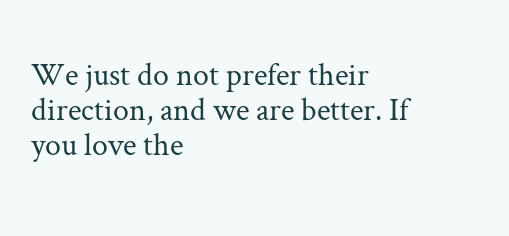We just do not prefer their direction, and we are better. If you love the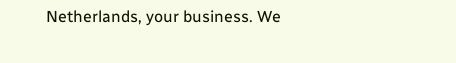Netherlands, your business. We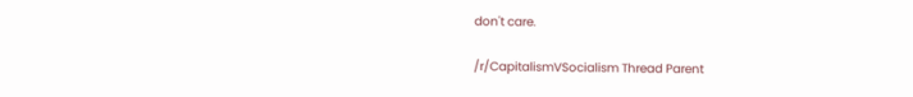don't care.

/r/CapitalismVSocialism Thread Parent